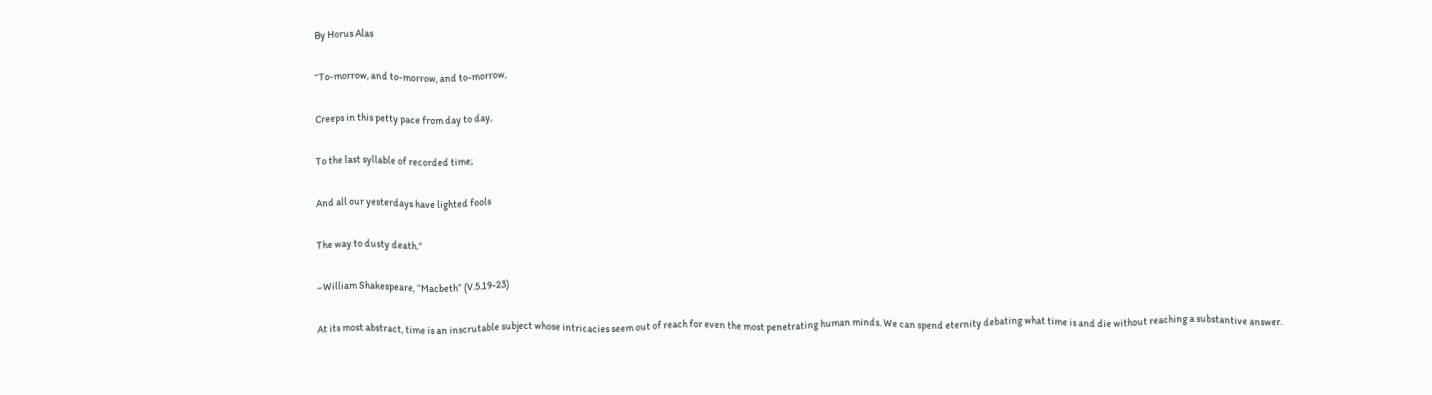By Horus Alas

“To-morrow, and to-morrow, and to-morrow,

Creeps in this petty pace from day to day,

To the last syllable of recorded time;

And all our yesterdays have lighted fools

The way to dusty death.”

–William Shakespeare, “Macbeth” (V.5.19-23)

At its most abstract, time is an inscrutable subject whose intricacies seem out of reach for even the most penetrating human minds. We can spend eternity debating what time is and die without reaching a substantive answer.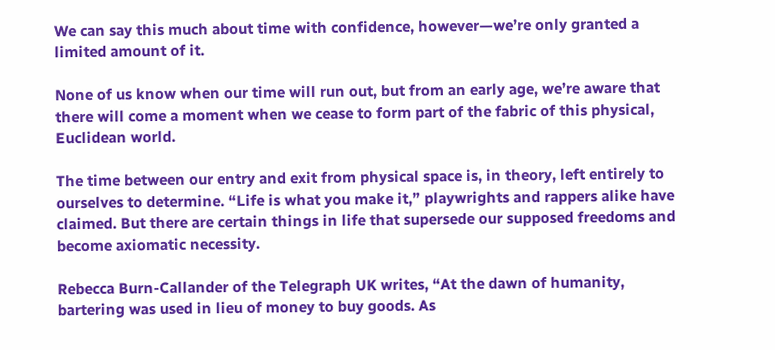We can say this much about time with confidence, however—we’re only granted a limited amount of it.

None of us know when our time will run out, but from an early age, we’re aware that there will come a moment when we cease to form part of the fabric of this physical, Euclidean world.

The time between our entry and exit from physical space is, in theory, left entirely to ourselves to determine. “Life is what you make it,” playwrights and rappers alike have claimed. But there are certain things in life that supersede our supposed freedoms and become axiomatic necessity.

Rebecca Burn-Callander of the Telegraph UK writes, “At the dawn of humanity, bartering was used in lieu of money to buy goods. As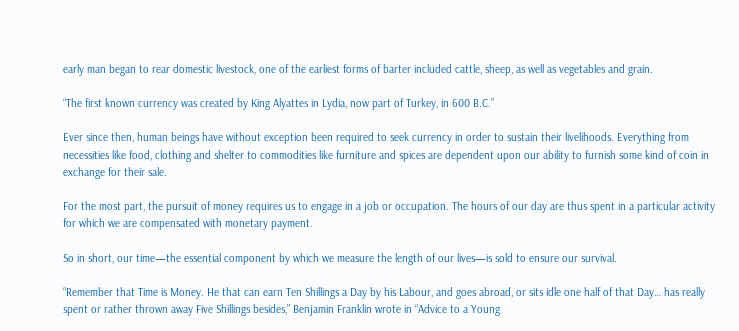early man began to rear domestic livestock, one of the earliest forms of barter included cattle, sheep, as well as vegetables and grain.

“The first known currency was created by King Alyattes in Lydia, now part of Turkey, in 600 B.C.”

Ever since then, human beings have without exception been required to seek currency in order to sustain their livelihoods. Everything from necessities like food, clothing and shelter to commodities like furniture and spices are dependent upon our ability to furnish some kind of coin in exchange for their sale.

For the most part, the pursuit of money requires us to engage in a job or occupation. The hours of our day are thus spent in a particular activity for which we are compensated with monetary payment.

So in short, our time—the essential component by which we measure the length of our lives—is sold to ensure our survival.

“Remember that Time is Money. He that can earn Ten Shillings a Day by his Labour, and goes abroad, or sits idle one half of that Day… has really spent or rather thrown away Five Shillings besides,” Benjamin Franklin wrote in “Advice to a Young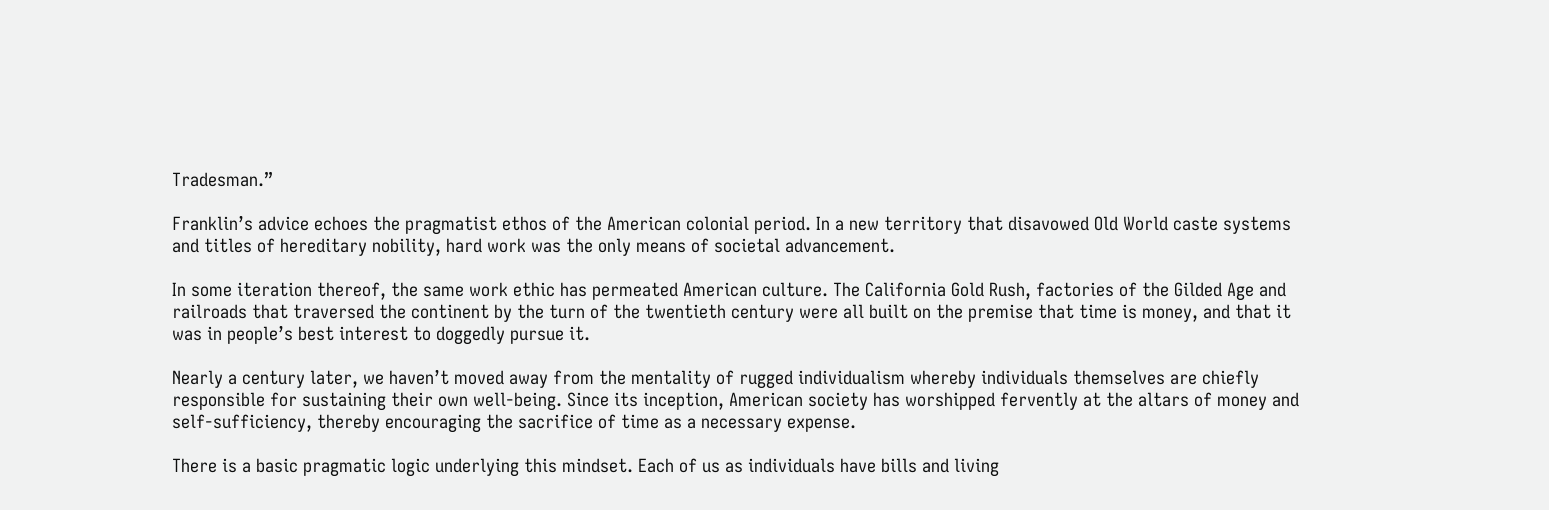Tradesman.”

Franklin’s advice echoes the pragmatist ethos of the American colonial period. In a new territory that disavowed Old World caste systems and titles of hereditary nobility, hard work was the only means of societal advancement.

In some iteration thereof, the same work ethic has permeated American culture. The California Gold Rush, factories of the Gilded Age and railroads that traversed the continent by the turn of the twentieth century were all built on the premise that time is money, and that it was in people’s best interest to doggedly pursue it.

Nearly a century later, we haven’t moved away from the mentality of rugged individualism whereby individuals themselves are chiefly responsible for sustaining their own well-being. Since its inception, American society has worshipped fervently at the altars of money and self-sufficiency, thereby encouraging the sacrifice of time as a necessary expense.

There is a basic pragmatic logic underlying this mindset. Each of us as individuals have bills and living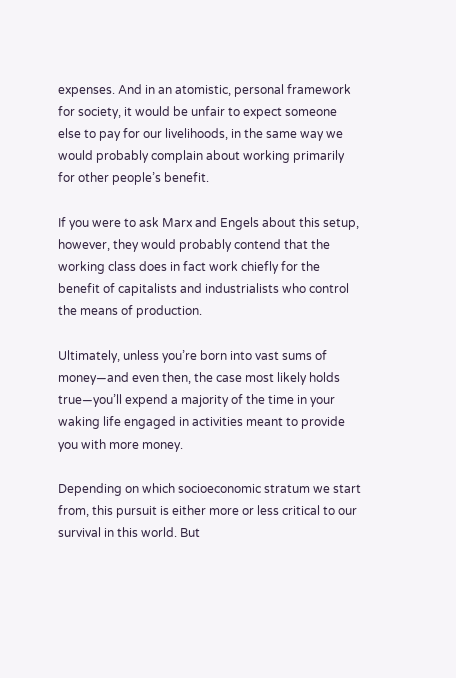expenses. And in an atomistic, personal framework for society, it would be unfair to expect someone else to pay for our livelihoods, in the same way we would probably complain about working primarily for other people’s benefit.

If you were to ask Marx and Engels about this setup, however, they would probably contend that the working class does in fact work chiefly for the benefit of capitalists and industrialists who control the means of production.

Ultimately, unless you’re born into vast sums of money—and even then, the case most likely holds true—you’ll expend a majority of the time in your waking life engaged in activities meant to provide you with more money.

Depending on which socioeconomic stratum we start from, this pursuit is either more or less critical to our survival in this world. But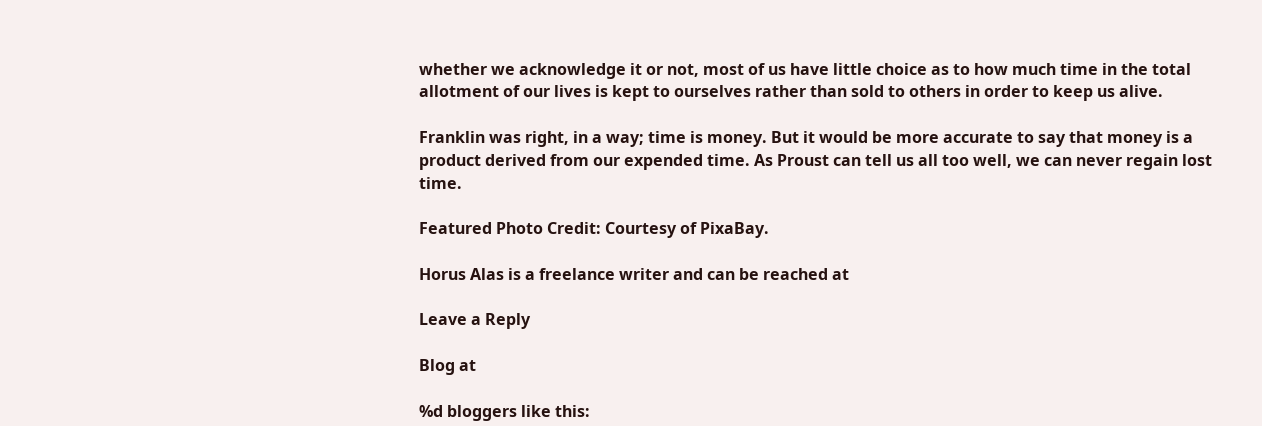whether we acknowledge it or not, most of us have little choice as to how much time in the total allotment of our lives is kept to ourselves rather than sold to others in order to keep us alive.

Franklin was right, in a way; time is money. But it would be more accurate to say that money is a product derived from our expended time. As Proust can tell us all too well, we can never regain lost time.

Featured Photo Credit: Courtesy of PixaBay.

Horus Alas is a freelance writer and can be reached at

Leave a Reply

Blog at

%d bloggers like this: